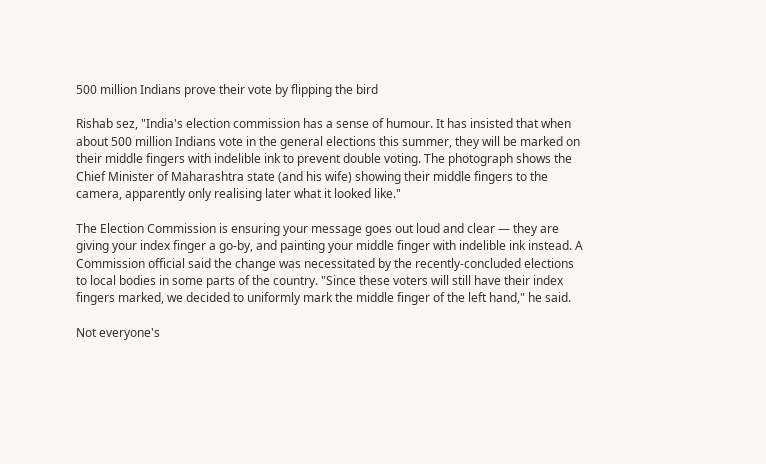500 million Indians prove their vote by flipping the bird

Rishab sez, "India's election commission has a sense of humour. It has insisted that when about 500 million Indians vote in the general elections this summer, they will be marked on their middle fingers with indelible ink to prevent double voting. The photograph shows the Chief Minister of Maharashtra state (and his wife) showing their middle fingers to the camera, apparently only realising later what it looked like."

The Election Commission is ensuring your message goes out loud and clear — they are giving your index finger a go-by, and painting your middle finger with indelible ink instead. A Commission official said the change was necessitated by the recently-concluded elections to local bodies in some parts of the country. "Since these voters will still have their index fingers marked, we decided to uniformly mark the middle finger of the left hand," he said.

Not everyone's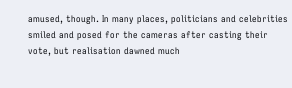amused, though. In many places, politicians and celebrities smiled and posed for the cameras after casting their vote, but realisation dawned much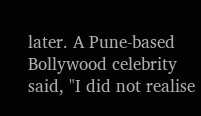later. A Pune-based Bollywood celebrity said, "I did not realise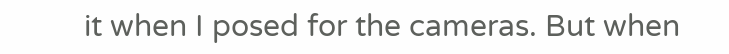it when I posed for the cameras. But when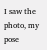I saw the photo, my pose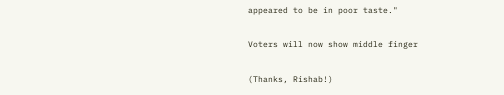appeared to be in poor taste."

Voters will now show middle finger

(Thanks, Rishab!)